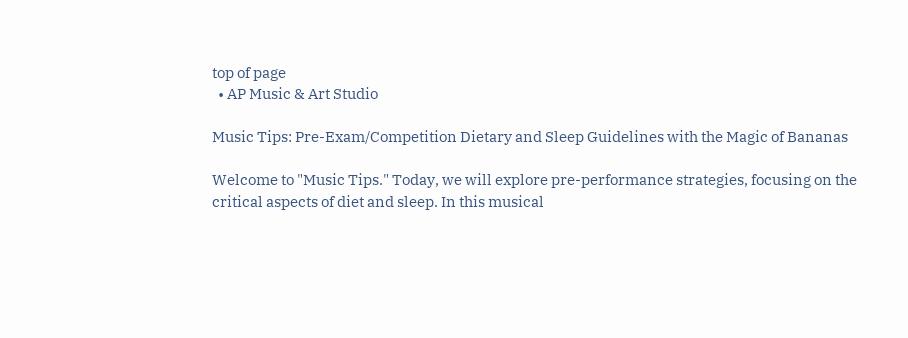top of page
  • AP Music & Art Studio

Music Tips: Pre-Exam/Competition Dietary and Sleep Guidelines with the Magic of Bananas

Welcome to "Music Tips." Today, we will explore pre-performance strategies, focusing on the critical aspects of diet and sleep. In this musical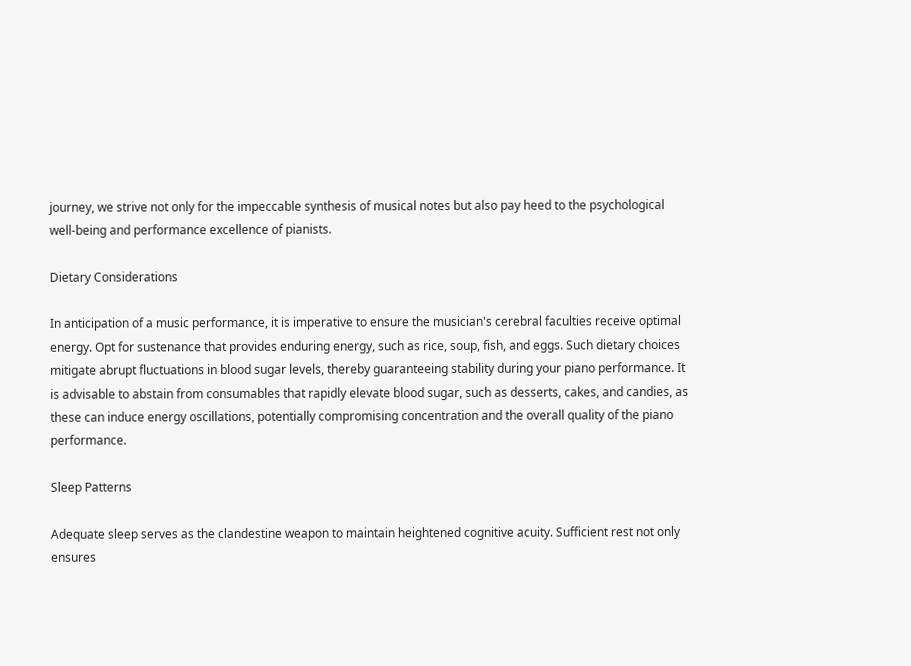journey, we strive not only for the impeccable synthesis of musical notes but also pay heed to the psychological well-being and performance excellence of pianists.

Dietary Considerations

In anticipation of a music performance, it is imperative to ensure the musician's cerebral faculties receive optimal energy. Opt for sustenance that provides enduring energy, such as rice, soup, fish, and eggs. Such dietary choices mitigate abrupt fluctuations in blood sugar levels, thereby guaranteeing stability during your piano performance. It is advisable to abstain from consumables that rapidly elevate blood sugar, such as desserts, cakes, and candies, as these can induce energy oscillations, potentially compromising concentration and the overall quality of the piano performance.

Sleep Patterns

Adequate sleep serves as the clandestine weapon to maintain heightened cognitive acuity. Sufficient rest not only ensures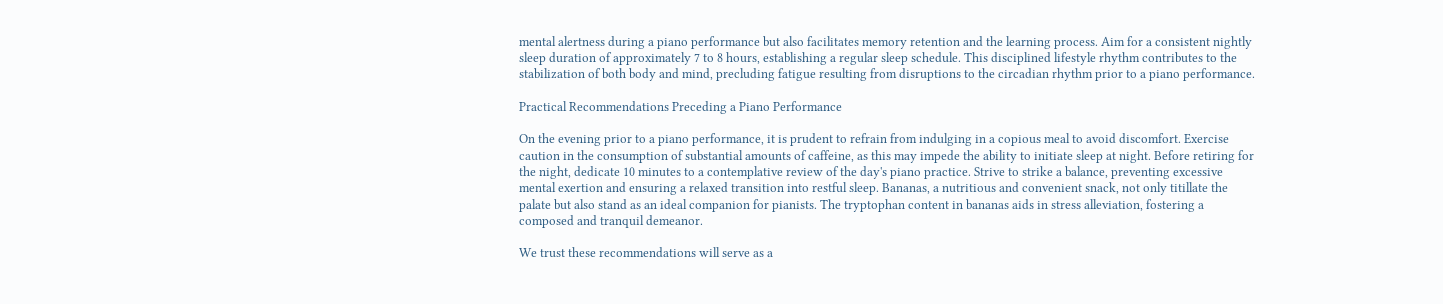mental alertness during a piano performance but also facilitates memory retention and the learning process. Aim for a consistent nightly sleep duration of approximately 7 to 8 hours, establishing a regular sleep schedule. This disciplined lifestyle rhythm contributes to the stabilization of both body and mind, precluding fatigue resulting from disruptions to the circadian rhythm prior to a piano performance.

Practical Recommendations Preceding a Piano Performance

On the evening prior to a piano performance, it is prudent to refrain from indulging in a copious meal to avoid discomfort. Exercise caution in the consumption of substantial amounts of caffeine, as this may impede the ability to initiate sleep at night. Before retiring for the night, dedicate 10 minutes to a contemplative review of the day's piano practice. Strive to strike a balance, preventing excessive mental exertion and ensuring a relaxed transition into restful sleep. Bananas, a nutritious and convenient snack, not only titillate the palate but also stand as an ideal companion for pianists. The tryptophan content in bananas aids in stress alleviation, fostering a composed and tranquil demeanor.

We trust these recommendations will serve as a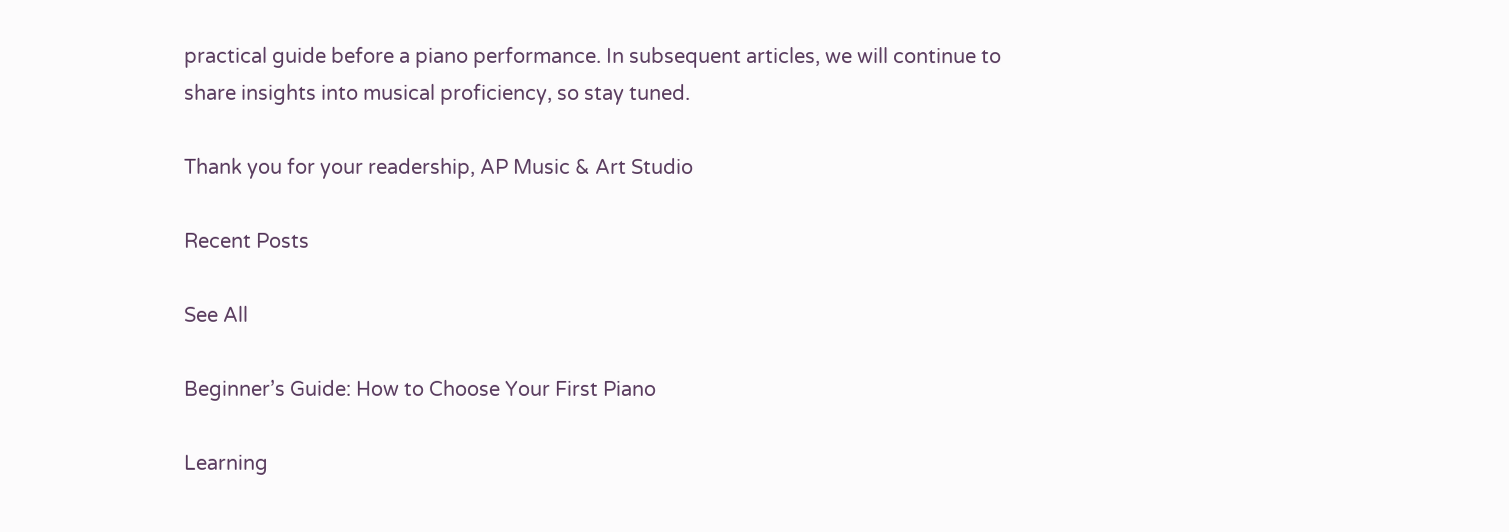practical guide before a piano performance. In subsequent articles, we will continue to share insights into musical proficiency, so stay tuned.

Thank you for your readership, AP Music & Art Studio

Recent Posts

See All

Beginner’s Guide: How to Choose Your First Piano

Learning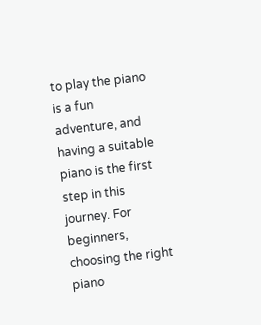to play the piano is a fun adventure, and having a suitable piano is the first step in this journey. For beginners, choosing the right piano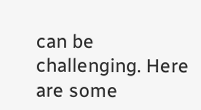can be challenging. Here are some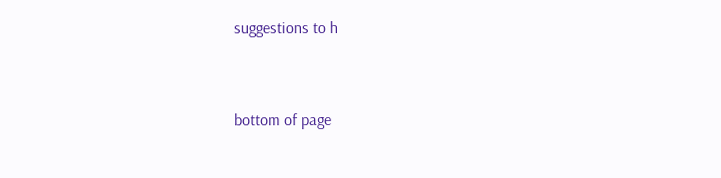suggestions to h


bottom of page